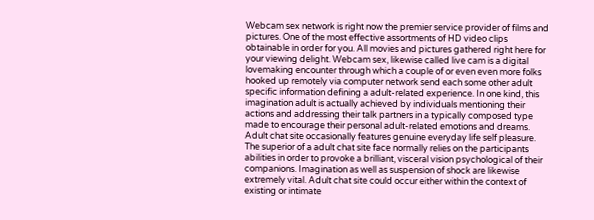Webcam sex network is right now the premier service provider of films and pictures. One of the most effective assortments of HD video clips obtainable in order for you. All movies and pictures gathered right here for your viewing delight. Webcam sex, likewise called live cam is a digital lovemaking encounter through which a couple of or even even more folks hooked up remotely via computer network send each some other adult specific information defining a adult-related experience. In one kind, this imagination adult is actually achieved by individuals mentioning their actions and addressing their talk partners in a typically composed type made to encourage their personal adult-related emotions and dreams. Adult chat site occasionally features genuine everyday life self pleasure. The superior of a adult chat site face normally relies on the participants abilities in order to provoke a brilliant, visceral vision psychological of their companions. Imagination as well as suspension of shock are likewise extremely vital. Adult chat site could occur either within the context of existing or intimate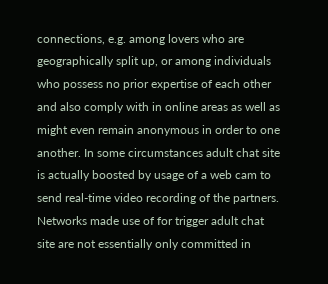connections, e.g. among lovers who are geographically split up, or among individuals who possess no prior expertise of each other and also comply with in online areas as well as might even remain anonymous in order to one another. In some circumstances adult chat site is actually boosted by usage of a web cam to send real-time video recording of the partners. Networks made use of for trigger adult chat site are not essentially only committed in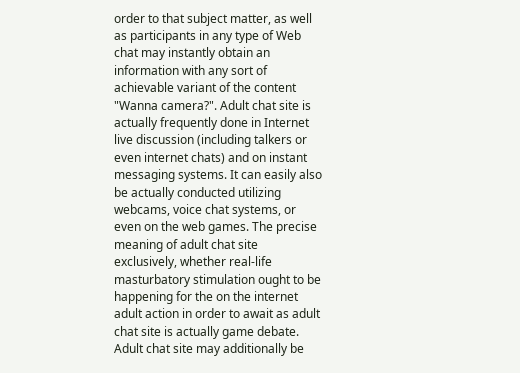order to that subject matter, as well as participants in any type of Web chat may instantly obtain an information with any sort of achievable variant of the content "Wanna camera?". Adult chat site is actually frequently done in Internet live discussion (including talkers or even internet chats) and on instant messaging systems. It can easily also be actually conducted utilizing webcams, voice chat systems, or even on the web games. The precise meaning of adult chat site exclusively, whether real-life masturbatory stimulation ought to be happening for the on the internet adult action in order to await as adult chat site is actually game debate. Adult chat site may additionally be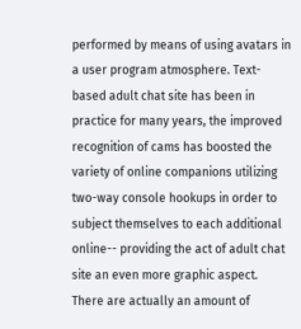performed by means of using avatars in a user program atmosphere. Text-based adult chat site has been in practice for many years, the improved recognition of cams has boosted the variety of online companions utilizing two-way console hookups in order to subject themselves to each additional online-- providing the act of adult chat site an even more graphic aspect. There are actually an amount of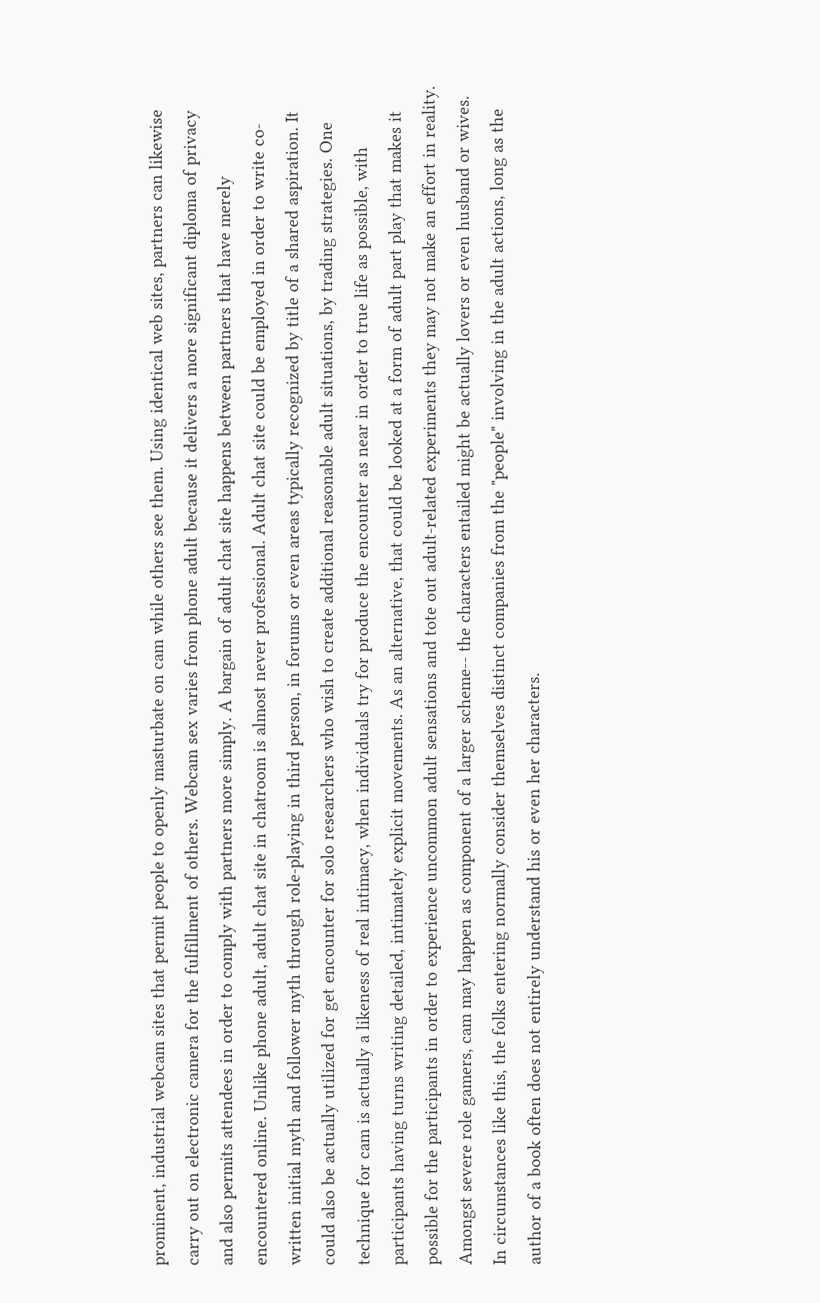prominent, industrial webcam sites that permit people to openly masturbate on cam while others see them. Using identical web sites, partners can likewise carry out on electronic camera for the fulfillment of others. Webcam sex varies from phone adult because it delivers a more significant diploma of privacy and also permits attendees in order to comply with partners more simply. A bargain of adult chat site happens between partners that have merely encountered online. Unlike phone adult, adult chat site in chatroom is almost never professional. Adult chat site could be employed in order to write co-written initial myth and follower myth through role-playing in third person, in forums or even areas typically recognized by title of a shared aspiration. It could also be actually utilized for get encounter for solo researchers who wish to create additional reasonable adult situations, by trading strategies. One technique for cam is actually a likeness of real intimacy, when individuals try for produce the encounter as near in order to true life as possible, with participants having turns writing detailed, intimately explicit movements. As an alternative, that could be looked at a form of adult part play that makes it possible for the participants in order to experience uncommon adult sensations and tote out adult-related experiments they may not make an effort in reality. Amongst severe role gamers, cam may happen as component of a larger scheme-- the characters entailed might be actually lovers or even husband or wives. In circumstances like this, the folks entering normally consider themselves distinct companies from the "people" involving in the adult actions, long as the author of a book often does not entirely understand his or even her characters.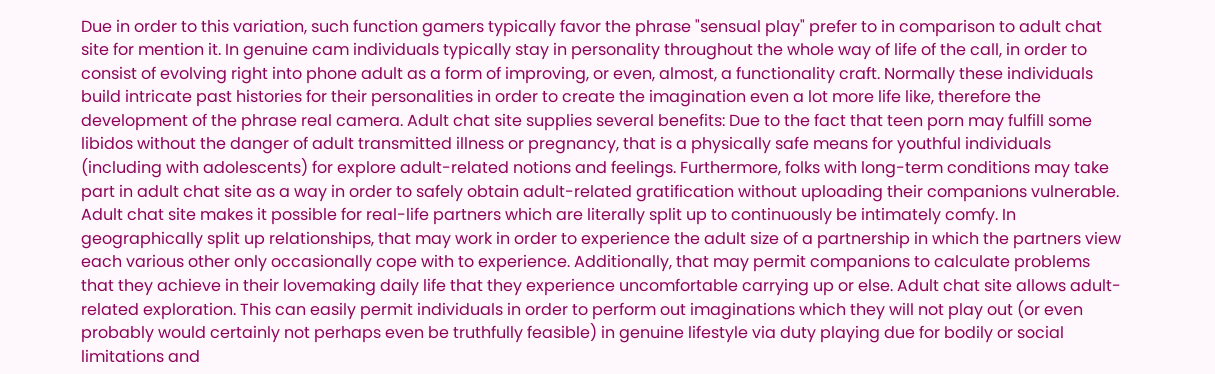Due in order to this variation, such function gamers typically favor the phrase "sensual play" prefer to in comparison to adult chat site for mention it. In genuine cam individuals typically stay in personality throughout the whole way of life of the call, in order to consist of evolving right into phone adult as a form of improving, or even, almost, a functionality craft. Normally these individuals build intricate past histories for their personalities in order to create the imagination even a lot more life like, therefore the development of the phrase real camera. Adult chat site supplies several benefits: Due to the fact that teen porn may fulfill some libidos without the danger of adult transmitted illness or pregnancy, that is a physically safe means for youthful individuals (including with adolescents) for explore adult-related notions and feelings. Furthermore, folks with long-term conditions may take part in adult chat site as a way in order to safely obtain adult-related gratification without uploading their companions vulnerable. Adult chat site makes it possible for real-life partners which are literally split up to continuously be intimately comfy. In geographically split up relationships, that may work in order to experience the adult size of a partnership in which the partners view each various other only occasionally cope with to experience. Additionally, that may permit companions to calculate problems that they achieve in their lovemaking daily life that they experience uncomfortable carrying up or else. Adult chat site allows adult-related exploration. This can easily permit individuals in order to perform out imaginations which they will not play out (or even probably would certainly not perhaps even be truthfully feasible) in genuine lifestyle via duty playing due for bodily or social limitations and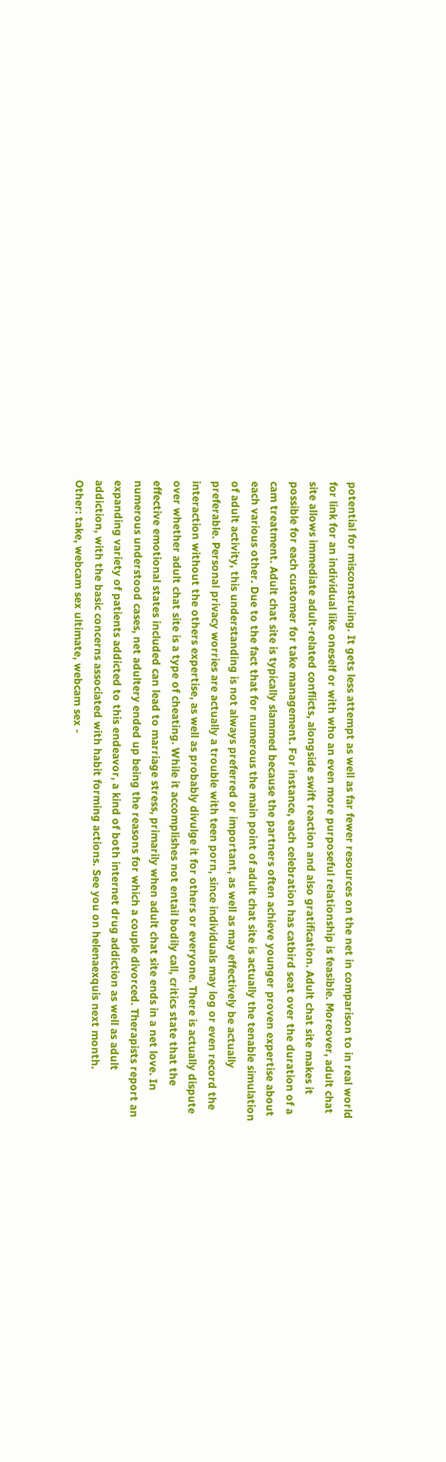potential for misconstruing. It gets less attempt as well as far fewer resources on the net in comparison to in real world for link for an individual like oneself or with who an even more purposeful relationship is feasible. Moreover, adult chat site allows immediate adult-related conflicts, alongside swift reaction and also gratification. Adult chat site makes it possible for each customer for take management. For instance, each celebration has catbird seat over the duration of a cam treatment. Adult chat site is typically slammed because the partners often achieve younger proven expertise about each various other. Due to the fact that for numerous the main point of adult chat site is actually the tenable simulation of adult activity, this understanding is not always preferred or important, as well as may effectively be actually preferable. Personal privacy worries are actually a trouble with teen porn, since individuals may log or even record the interaction without the others expertise, as well as probably divulge it for others or everyone. There is actually dispute over whether adult chat site is a type of cheating. While it accomplishes not entail bodily call, critics state that the effective emotional states included can lead to marriage stress, primarily when adult chat site ends in a net love. In numerous understood cases, net adultery ended up being the reasons for which a couple divorced. Therapists report an expanding variety of patients addicted to this endeavor, a kind of both internet drug addiction as well as adult addiction, with the basic concerns associated with habit forming actions. See you on helenaexquis next month.
Other: take, webcam sex ultimate, webcam sex -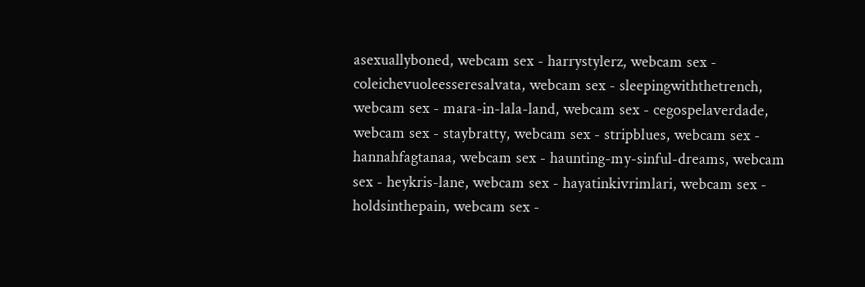asexuallyboned, webcam sex - harrystylerz, webcam sex - coleichevuoleesseresalvata, webcam sex - sleepingwiththetrench, webcam sex - mara-in-lala-land, webcam sex - cegospelaverdade, webcam sex - staybratty, webcam sex - stripblues, webcam sex - hannahfagtanaa, webcam sex - haunting-my-sinful-dreams, webcam sex - heykris-lane, webcam sex - hayatinkivrimlari, webcam sex - holdsinthepain, webcam sex -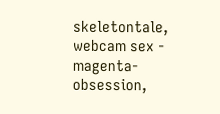skeletontale, webcam sex - magenta-obsession,